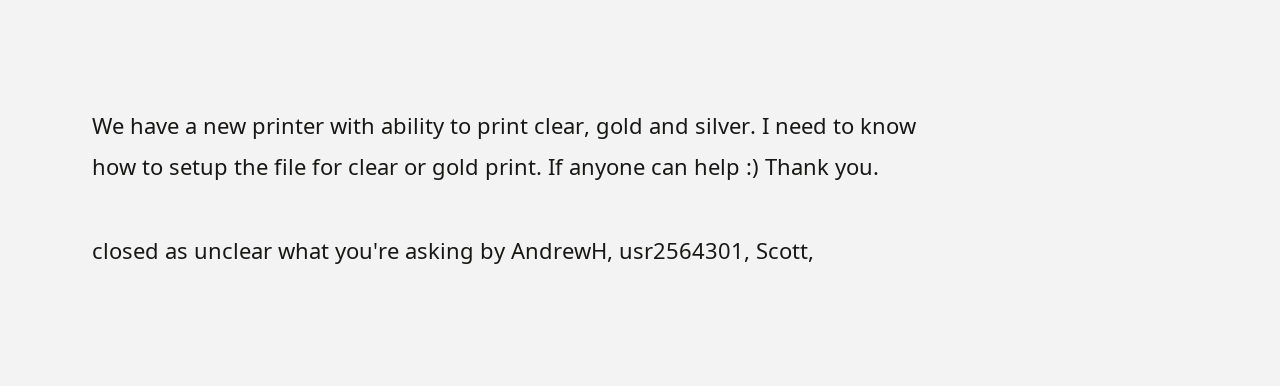We have a new printer with ability to print clear, gold and silver. I need to know how to setup the file for clear or gold print. If anyone can help :) Thank you.

closed as unclear what you're asking by AndrewH, usr2564301, Scott,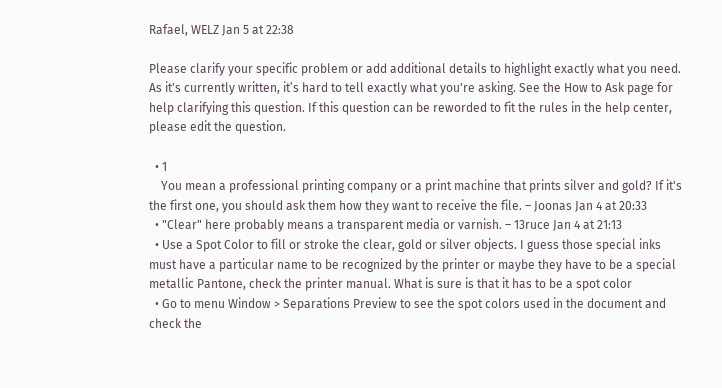Rafael, WELZ Jan 5 at 22:38

Please clarify your specific problem or add additional details to highlight exactly what you need. As it's currently written, it’s hard to tell exactly what you're asking. See the How to Ask page for help clarifying this question. If this question can be reworded to fit the rules in the help center, please edit the question.

  • 1
    You mean a professional printing company or a print machine that prints silver and gold? If it's the first one, you should ask them how they want to receive the file. – Joonas Jan 4 at 20:33
  • "Clear" here probably means a transparent media or varnish. – 13ruce Jan 4 at 21:13
  • Use a Spot Color to fill or stroke the clear, gold or silver objects. I guess those special inks must have a particular name to be recognized by the printer or maybe they have to be a special metallic Pantone, check the printer manual. What is sure is that it has to be a spot color
  • Go to menu Window > Separations Preview to see the spot colors used in the document and check the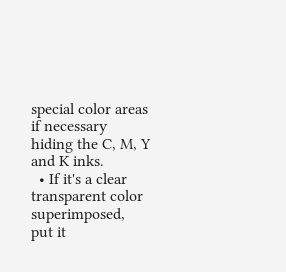special color areas if necessary hiding the C, M, Y and K inks.
  • If it's a clear transparent color superimposed, put it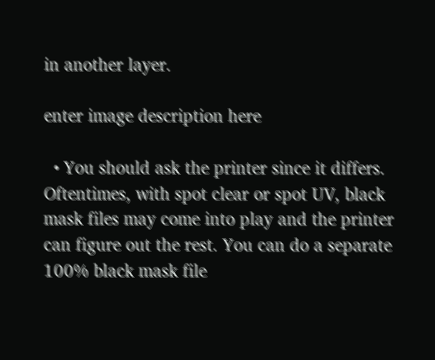in another layer.

enter image description here

  • You should ask the printer since it differs. Oftentimes, with spot clear or spot UV, black mask files may come into play and the printer can figure out the rest. You can do a separate 100% black mask file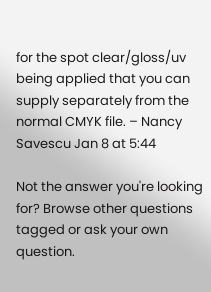for the spot clear/gloss/uv being applied that you can supply separately from the normal CMYK file. – Nancy Savescu Jan 8 at 5:44

Not the answer you're looking for? Browse other questions tagged or ask your own question.